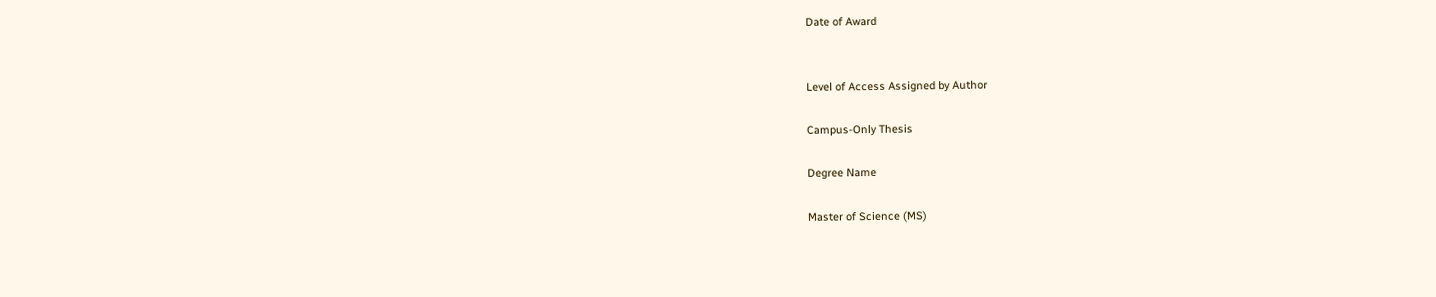Date of Award


Level of Access Assigned by Author

Campus-Only Thesis

Degree Name

Master of Science (MS)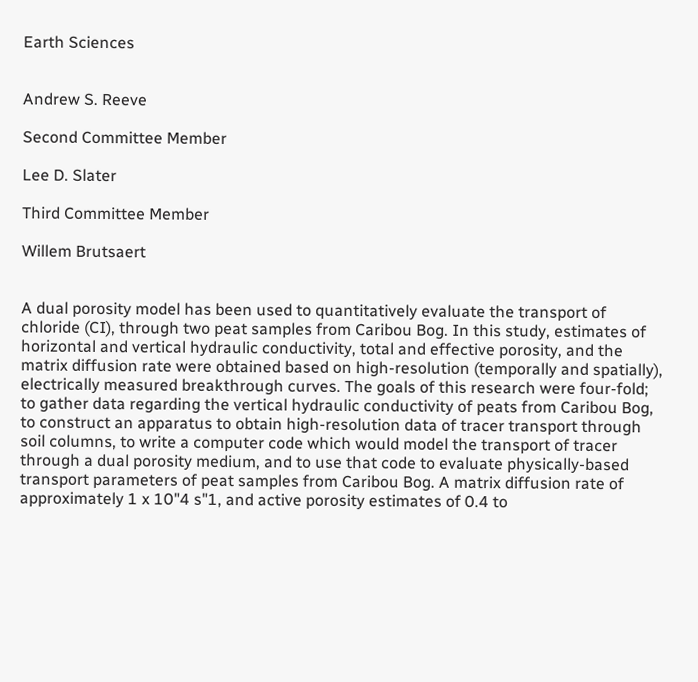Earth Sciences


Andrew S. Reeve

Second Committee Member

Lee D. Slater

Third Committee Member

Willem Brutsaert


A dual porosity model has been used to quantitatively evaluate the transport of chloride (CI), through two peat samples from Caribou Bog. In this study, estimates of horizontal and vertical hydraulic conductivity, total and effective porosity, and the matrix diffusion rate were obtained based on high-resolution (temporally and spatially), electrically measured breakthrough curves. The goals of this research were four-fold; to gather data regarding the vertical hydraulic conductivity of peats from Caribou Bog, to construct an apparatus to obtain high-resolution data of tracer transport through soil columns, to write a computer code which would model the transport of tracer through a dual porosity medium, and to use that code to evaluate physically-based transport parameters of peat samples from Caribou Bog. A matrix diffusion rate of approximately 1 x 10"4 s"1, and active porosity estimates of 0.4 to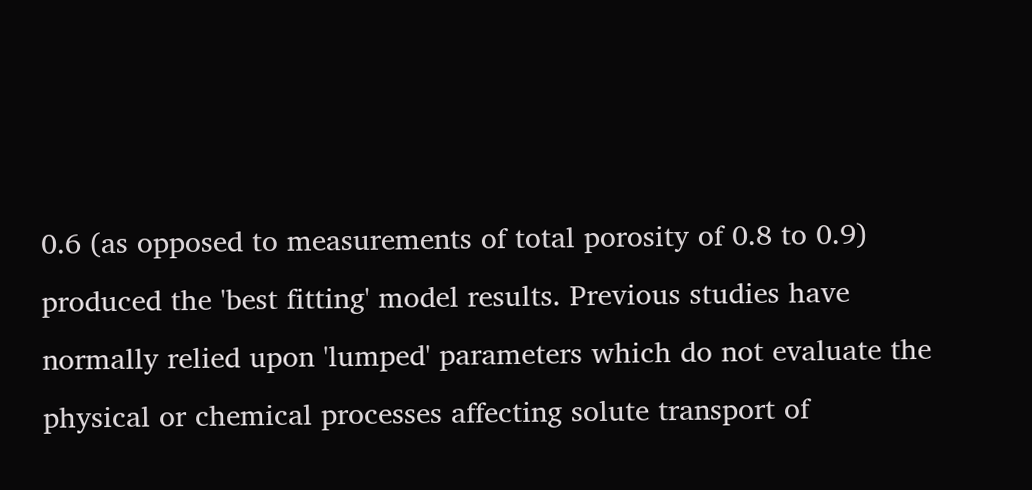0.6 (as opposed to measurements of total porosity of 0.8 to 0.9) produced the 'best fitting' model results. Previous studies have normally relied upon 'lumped' parameters which do not evaluate the physical or chemical processes affecting solute transport of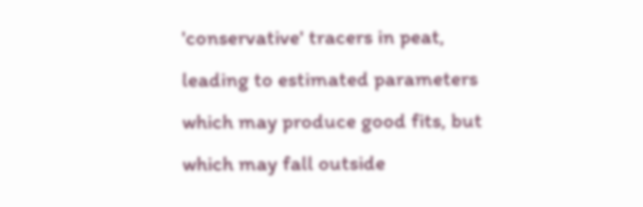'conservative' tracers in peat, leading to estimated parameters which may produce good fits, but which may fall outside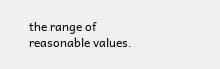the range of reasonable values.